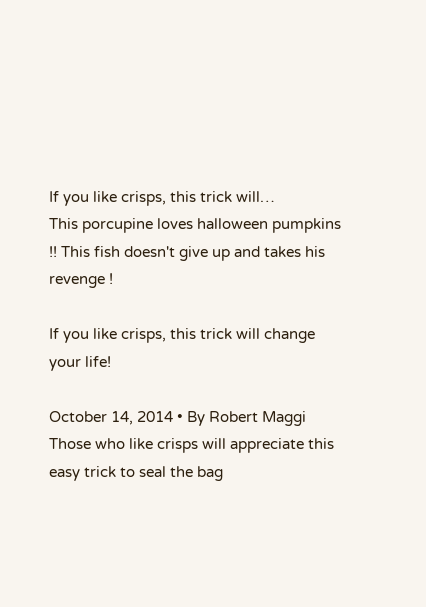If you like crisps, this trick will…
This porcupine loves halloween pumpkins !! This fish doesn't give up and takes his revenge !

If you like crisps, this trick will change your life!

October 14, 2014 • By Robert Maggi
Those who like crisps will appreciate this easy trick to seal the bag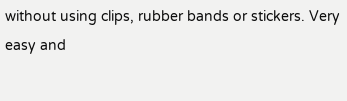without using clips, rubber bands or stickers. Very easy and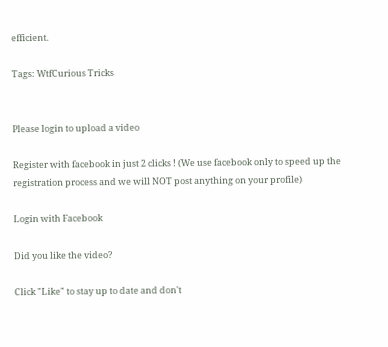efficient.

Tags: WtfCurious Tricks


Please login to upload a video

Register with facebook in just 2 clicks ! (We use facebook only to speed up the registration process and we will NOT post anything on your profile)

Login with Facebook

Did you like the video?

Click "Like" to stay up to date and don't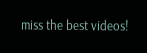miss the best videos!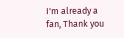I'm already a fan, Thank you